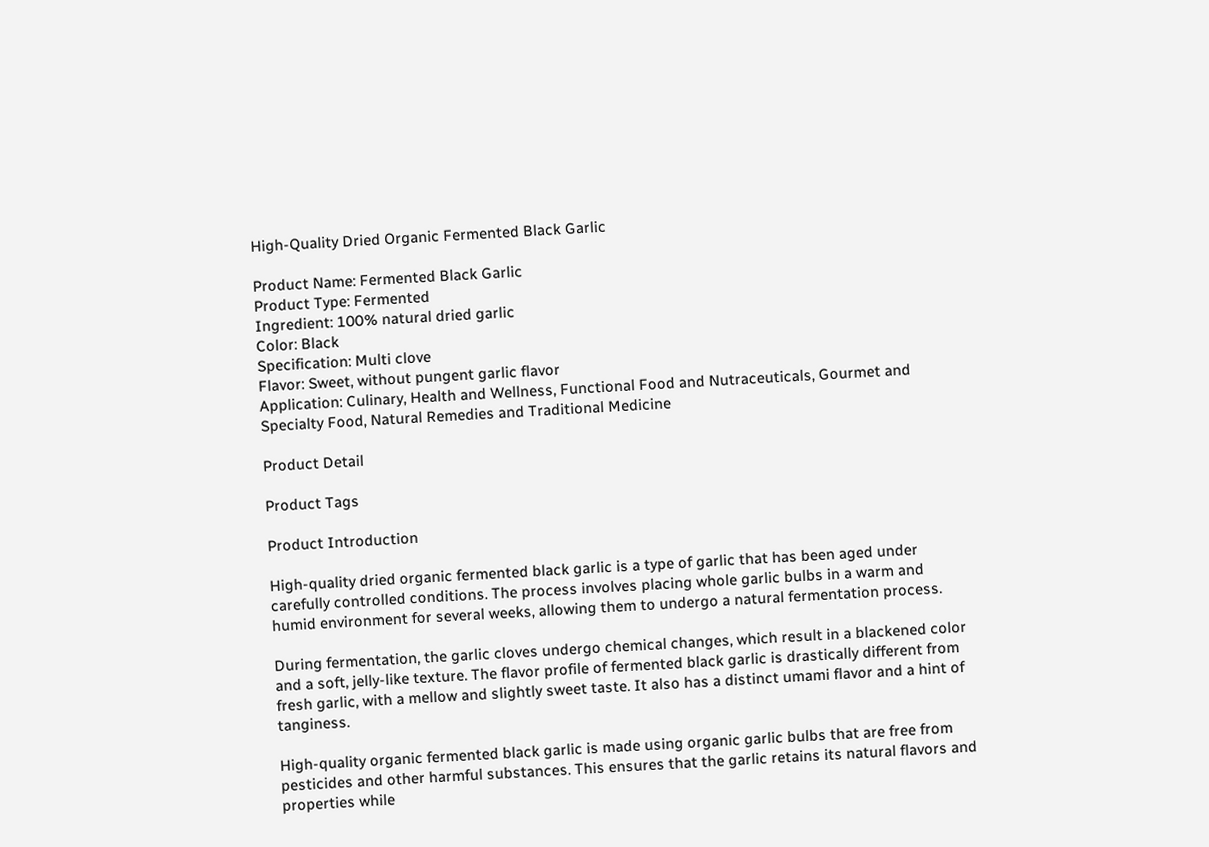High-Quality Dried Organic Fermented Black Garlic

Product Name: Fermented Black Garlic
Product Type: Fermented
Ingredient: 100% natural dried garlic
Color: Black
Specification: Multi clove
Flavor: Sweet, without pungent garlic flavor
Application: Culinary, Health and Wellness, Functional Food and Nutraceuticals, Gourmet and Specialty Food, Natural Remedies and Traditional Medicine

Product Detail

Product Tags

Product Introduction

High-quality dried organic fermented black garlic is a type of garlic that has been aged under carefully controlled conditions. The process involves placing whole garlic bulbs in a warm and humid environment for several weeks, allowing them to undergo a natural fermentation process.

During fermentation, the garlic cloves undergo chemical changes, which result in a blackened color and a soft, jelly-like texture. The flavor profile of fermented black garlic is drastically different from fresh garlic, with a mellow and slightly sweet taste. It also has a distinct umami flavor and a hint of tanginess.

High-quality organic fermented black garlic is made using organic garlic bulbs that are free from pesticides and other harmful substances. This ensures that the garlic retains its natural flavors and properties while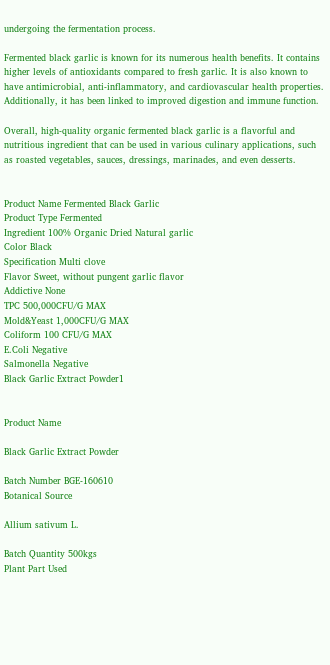undergoing the fermentation process.

Fermented black garlic is known for its numerous health benefits. It contains higher levels of antioxidants compared to fresh garlic. It is also known to have antimicrobial, anti-inflammatory, and cardiovascular health properties. Additionally, it has been linked to improved digestion and immune function.

Overall, high-quality organic fermented black garlic is a flavorful and nutritious ingredient that can be used in various culinary applications, such as roasted vegetables, sauces, dressings, marinades, and even desserts.


Product Name Fermented Black Garlic
Product Type Fermented
Ingredient 100% Organic Dried Natural garlic
Color Black
Specification Multi clove
Flavor Sweet, without pungent garlic flavor
Addictive None
TPC 500,000CFU/G MAX
Mold&Yeast 1,000CFU/G MAX
Coliform 100 CFU/G MAX
E.Coli Negative
Salmonella Negative
Black Garlic Extract Powder1


Product Name

Black Garlic Extract Powder

Batch Number BGE-160610
Botanical Source

Allium sativum L.

Batch Quantity 500kgs
Plant Part Used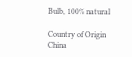Bulb, 100% natural

Country of Origin China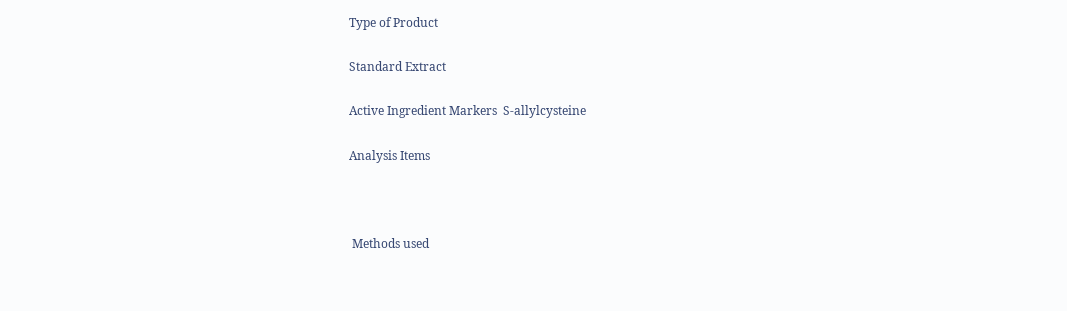Type of Product

Standard Extract

Active Ingredient Markers  S-allylcysteine

Analysis Items



 Methods used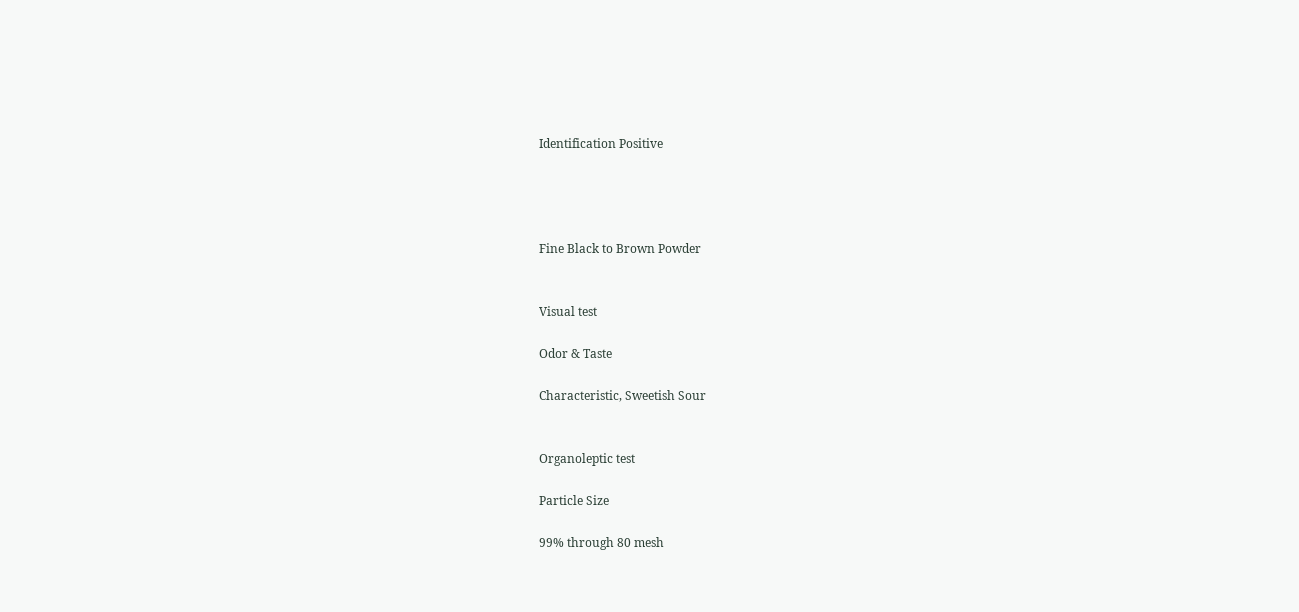Identification Positive




Fine Black to Brown Powder


Visual test

Odor & Taste

Characteristic, Sweetish Sour


Organoleptic test

Particle Size

99% through 80 mesh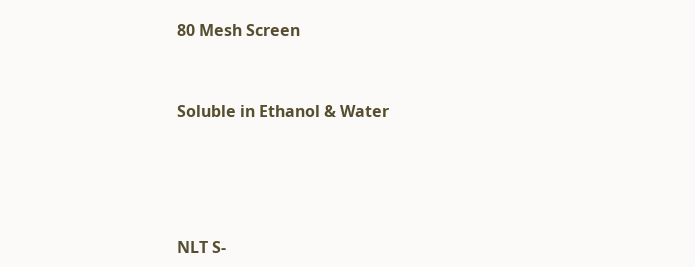80 Mesh Screen


Soluble in Ethanol & Water




NLT S-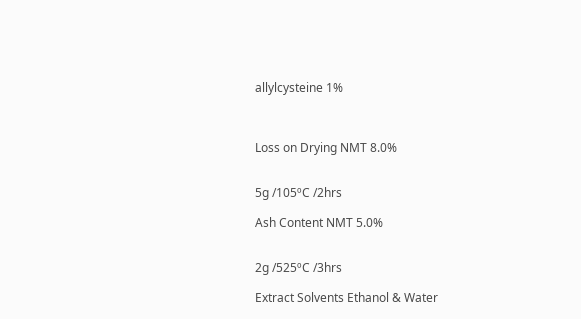allylcysteine 1%



Loss on Drying NMT 8.0%


5g /105ºC /2hrs

Ash Content NMT 5.0%


2g /525ºC /3hrs

Extract Solvents Ethanol & Water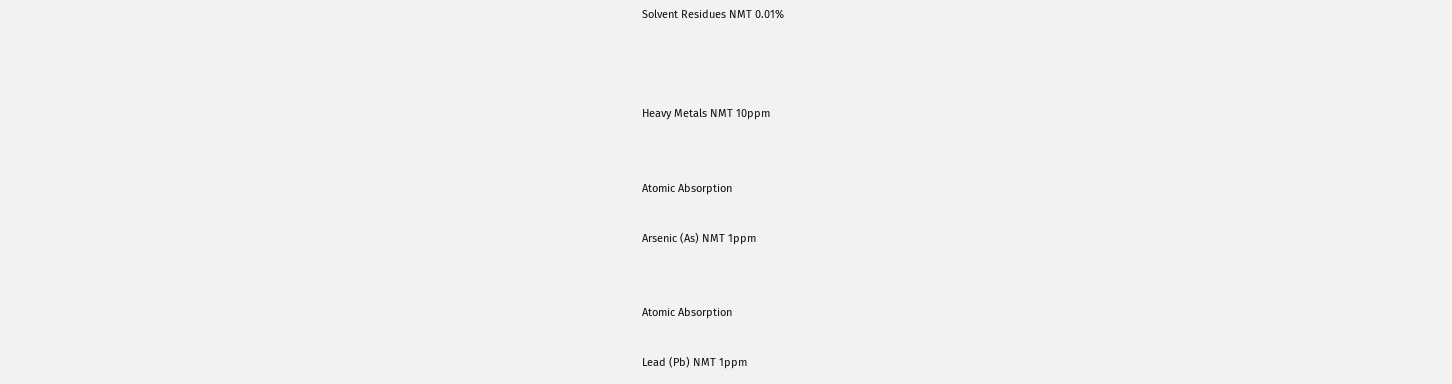Solvent Residues NMT 0.01%



Heavy Metals NMT 10ppm


Atomic Absorption

Arsenic (As) NMT 1ppm


Atomic Absorption

Lead (Pb) NMT 1ppm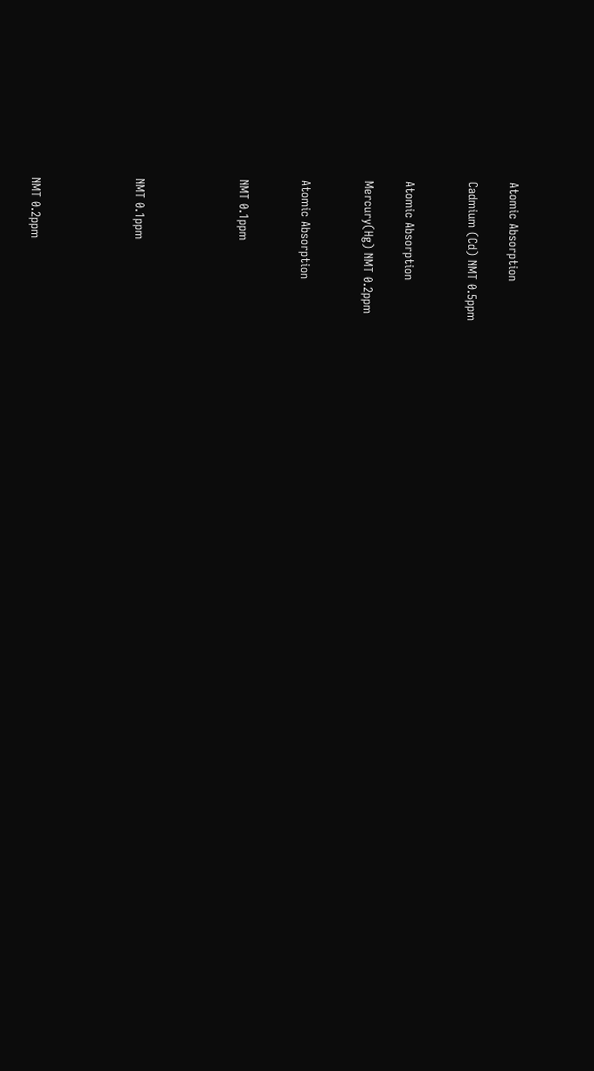Atomic Absorption

Cadmium (Cd) NMT 0.5ppm


Atomic Absorption

Mercury(Hg) NMT 0.2ppm


Atomic Absorption


NMT 0.1ppm




NMT 0.1ppm




NMT 0.2ppm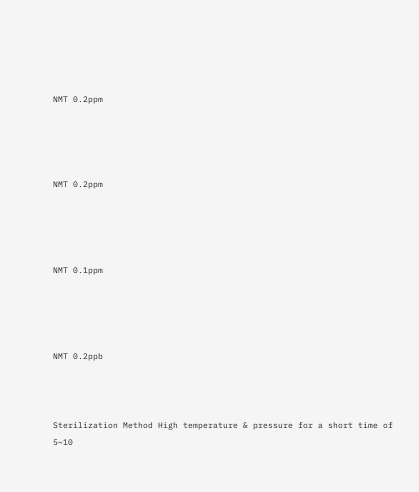NMT 0.2ppm




NMT 0.2ppm




NMT 0.1ppm




NMT 0.2ppb



Sterilization Method High temperature & pressure for a short time of 5~10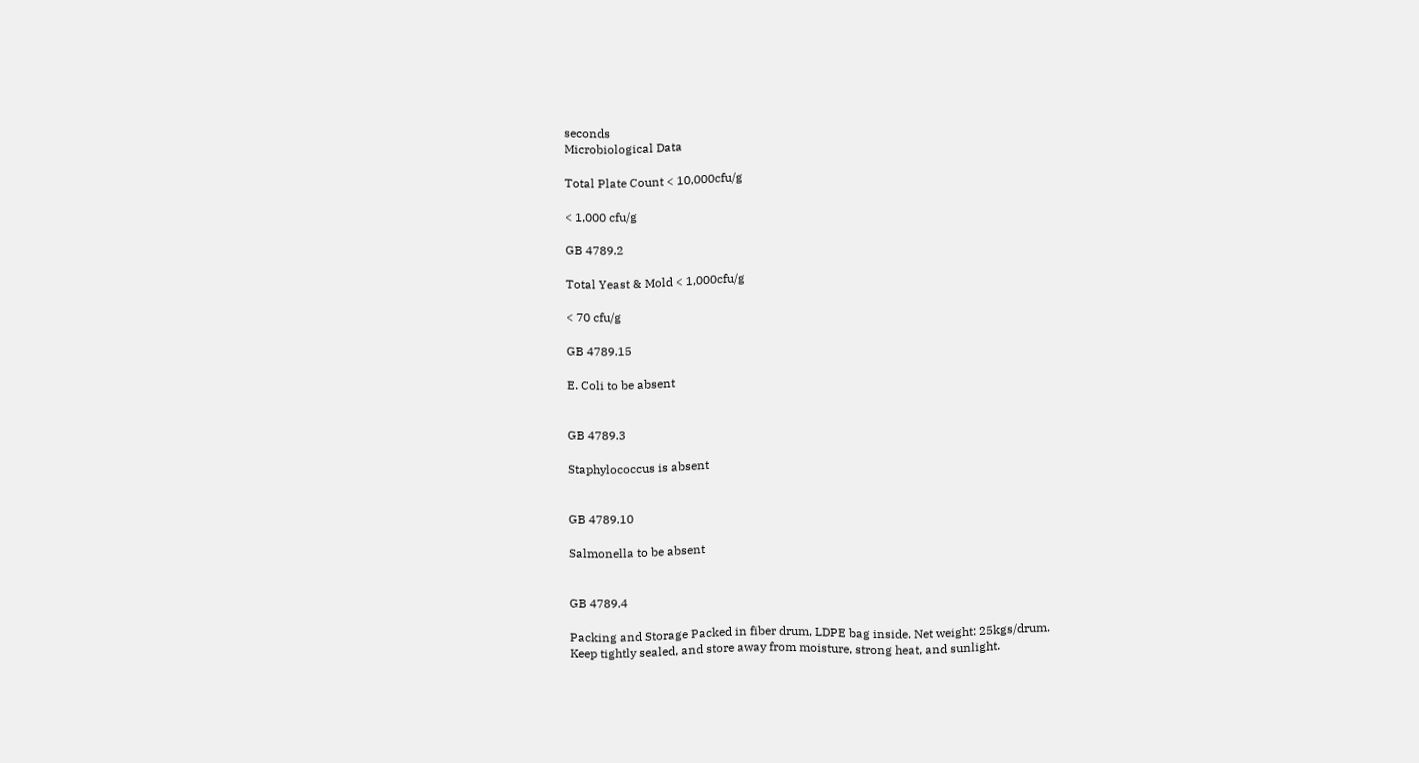seconds
Microbiological Data

Total Plate Count < 10,000cfu/g

< 1,000 cfu/g

GB 4789.2

Total Yeast & Mold < 1,000cfu/g

< 70 cfu/g

GB 4789.15

E. Coli to be absent


GB 4789.3

Staphylococcus is absent


GB 4789.10

Salmonella to be absent


GB 4789.4

Packing and Storage Packed in fiber drum, LDPE bag inside. Net weight: 25kgs/drum.
Keep tightly sealed, and store away from moisture, strong heat, and sunlight.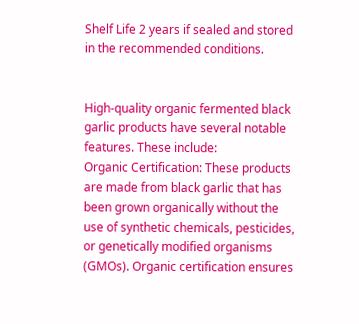Shelf Life 2 years if sealed and stored in the recommended conditions.


High-quality organic fermented black garlic products have several notable features. These include:
Organic Certification: These products are made from black garlic that has been grown organically without the use of synthetic chemicals, pesticides, or genetically modified organisms (GMOs). Organic certification ensures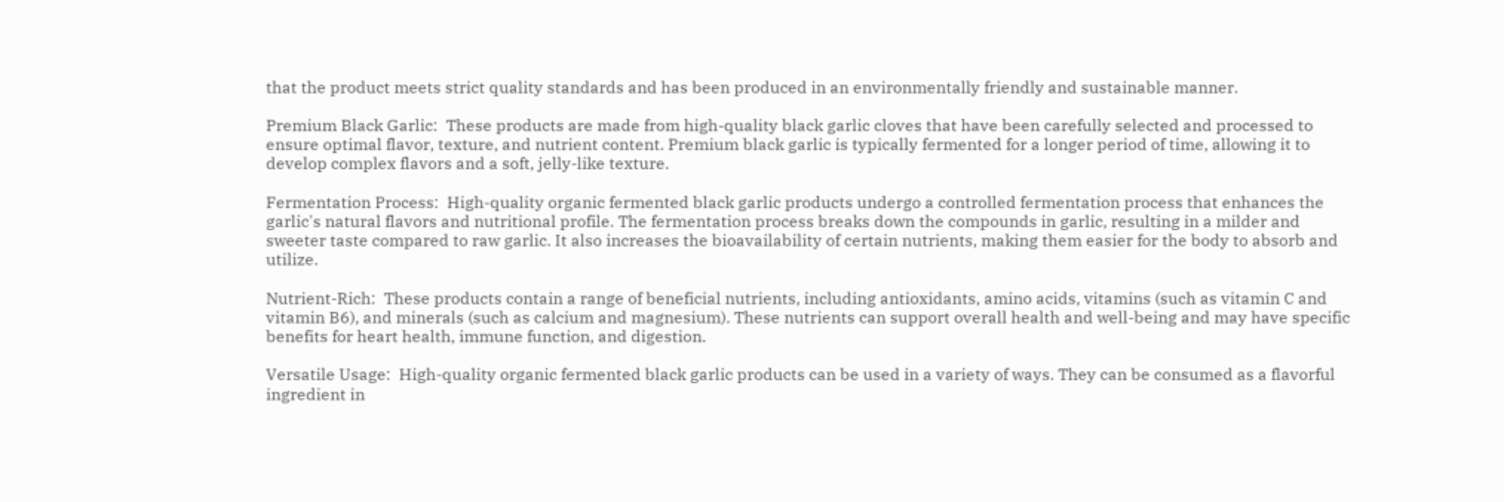that the product meets strict quality standards and has been produced in an environmentally friendly and sustainable manner.

Premium Black Garlic:  These products are made from high-quality black garlic cloves that have been carefully selected and processed to ensure optimal flavor, texture, and nutrient content. Premium black garlic is typically fermented for a longer period of time, allowing it to develop complex flavors and a soft, jelly-like texture.

Fermentation Process:  High-quality organic fermented black garlic products undergo a controlled fermentation process that enhances the garlic's natural flavors and nutritional profile. The fermentation process breaks down the compounds in garlic, resulting in a milder and sweeter taste compared to raw garlic. It also increases the bioavailability of certain nutrients, making them easier for the body to absorb and utilize.

Nutrient-Rich:  These products contain a range of beneficial nutrients, including antioxidants, amino acids, vitamins (such as vitamin C and vitamin B6), and minerals (such as calcium and magnesium). These nutrients can support overall health and well-being and may have specific benefits for heart health, immune function, and digestion.

Versatile Usage:  High-quality organic fermented black garlic products can be used in a variety of ways. They can be consumed as a flavorful ingredient in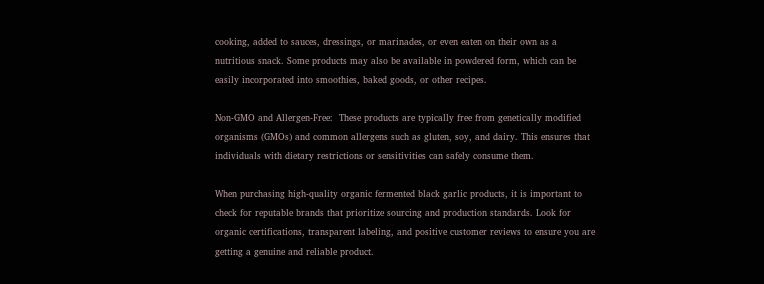cooking, added to sauces, dressings, or marinades, or even eaten on their own as a nutritious snack. Some products may also be available in powdered form, which can be easily incorporated into smoothies, baked goods, or other recipes.

Non-GMO and Allergen-Free:  These products are typically free from genetically modified organisms (GMOs) and common allergens such as gluten, soy, and dairy. This ensures that individuals with dietary restrictions or sensitivities can safely consume them.

When purchasing high-quality organic fermented black garlic products, it is important to check for reputable brands that prioritize sourcing and production standards. Look for organic certifications, transparent labeling, and positive customer reviews to ensure you are getting a genuine and reliable product.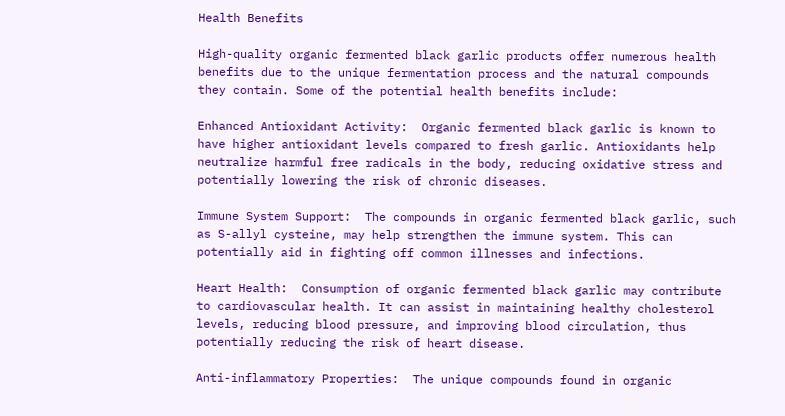Health Benefits

High-quality organic fermented black garlic products offer numerous health benefits due to the unique fermentation process and the natural compounds they contain. Some of the potential health benefits include:

Enhanced Antioxidant Activity:  Organic fermented black garlic is known to have higher antioxidant levels compared to fresh garlic. Antioxidants help neutralize harmful free radicals in the body, reducing oxidative stress and potentially lowering the risk of chronic diseases.

Immune System Support:  The compounds in organic fermented black garlic, such as S-allyl cysteine, may help strengthen the immune system. This can potentially aid in fighting off common illnesses and infections.

Heart Health:  Consumption of organic fermented black garlic may contribute to cardiovascular health. It can assist in maintaining healthy cholesterol levels, reducing blood pressure, and improving blood circulation, thus potentially reducing the risk of heart disease.

Anti-inflammatory Properties:  The unique compounds found in organic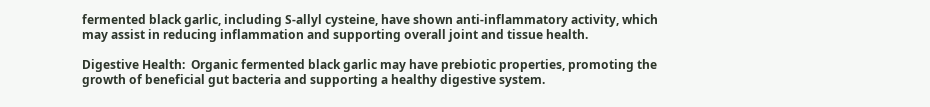fermented black garlic, including S-allyl cysteine, have shown anti-inflammatory activity, which may assist in reducing inflammation and supporting overall joint and tissue health.

Digestive Health:  Organic fermented black garlic may have prebiotic properties, promoting the growth of beneficial gut bacteria and supporting a healthy digestive system.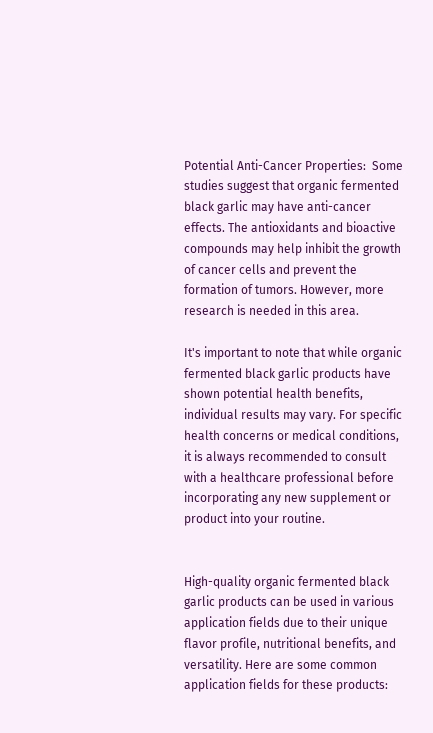Potential Anti-Cancer Properties:  Some studies suggest that organic fermented black garlic may have anti-cancer effects. The antioxidants and bioactive compounds may help inhibit the growth of cancer cells and prevent the formation of tumors. However, more research is needed in this area.

It's important to note that while organic fermented black garlic products have shown potential health benefits, individual results may vary. For specific health concerns or medical conditions, it is always recommended to consult with a healthcare professional before incorporating any new supplement or product into your routine.


High-quality organic fermented black garlic products can be used in various application fields due to their unique flavor profile, nutritional benefits, and versatility. Here are some common application fields for these products: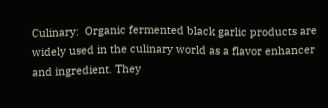Culinary:  Organic fermented black garlic products are widely used in the culinary world as a flavor enhancer and ingredient. They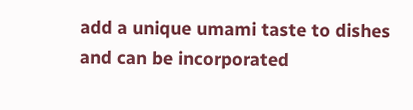add a unique umami taste to dishes and can be incorporated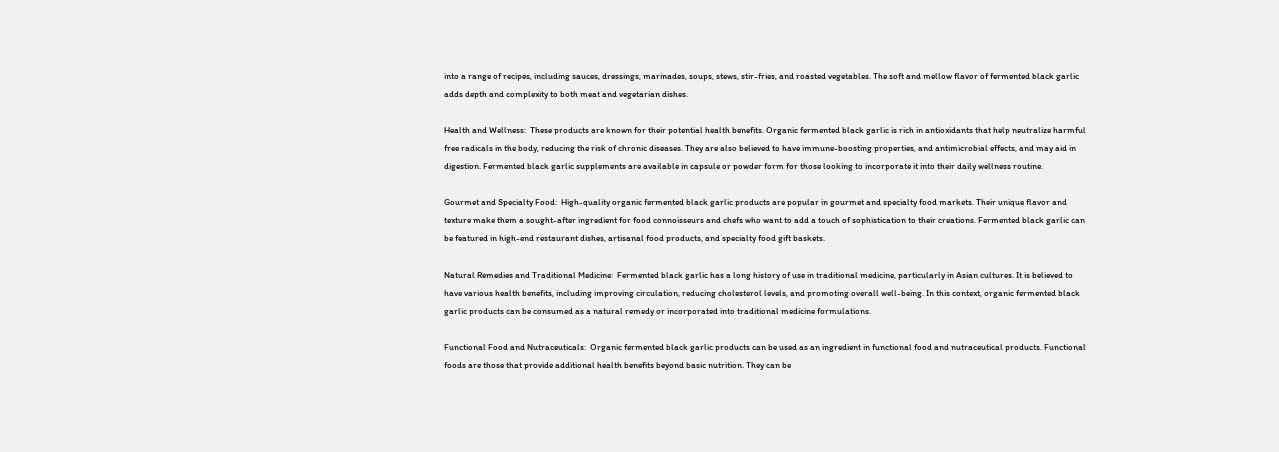into a range of recipes, including sauces, dressings, marinades, soups, stews, stir-fries, and roasted vegetables. The soft and mellow flavor of fermented black garlic adds depth and complexity to both meat and vegetarian dishes.

Health and Wellness:  These products are known for their potential health benefits. Organic fermented black garlic is rich in antioxidants that help neutralize harmful free radicals in the body, reducing the risk of chronic diseases. They are also believed to have immune-boosting properties, and antimicrobial effects, and may aid in digestion. Fermented black garlic supplements are available in capsule or powder form for those looking to incorporate it into their daily wellness routine.

Gourmet and Specialty Food:  High-quality organic fermented black garlic products are popular in gourmet and specialty food markets. Their unique flavor and texture make them a sought-after ingredient for food connoisseurs and chefs who want to add a touch of sophistication to their creations. Fermented black garlic can be featured in high-end restaurant dishes, artisanal food products, and specialty food gift baskets.

Natural Remedies and Traditional Medicine:  Fermented black garlic has a long history of use in traditional medicine, particularly in Asian cultures. It is believed to have various health benefits, including improving circulation, reducing cholesterol levels, and promoting overall well-being. In this context, organic fermented black garlic products can be consumed as a natural remedy or incorporated into traditional medicine formulations.

Functional Food and Nutraceuticals:  Organic fermented black garlic products can be used as an ingredient in functional food and nutraceutical products. Functional foods are those that provide additional health benefits beyond basic nutrition. They can be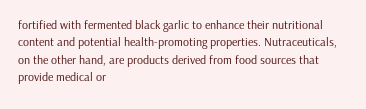fortified with fermented black garlic to enhance their nutritional content and potential health-promoting properties. Nutraceuticals, on the other hand, are products derived from food sources that provide medical or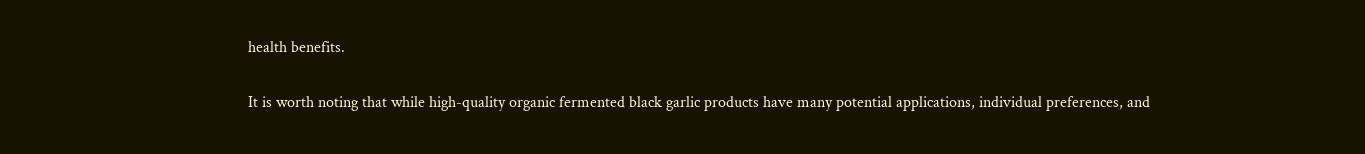health benefits.

It is worth noting that while high-quality organic fermented black garlic products have many potential applications, individual preferences, and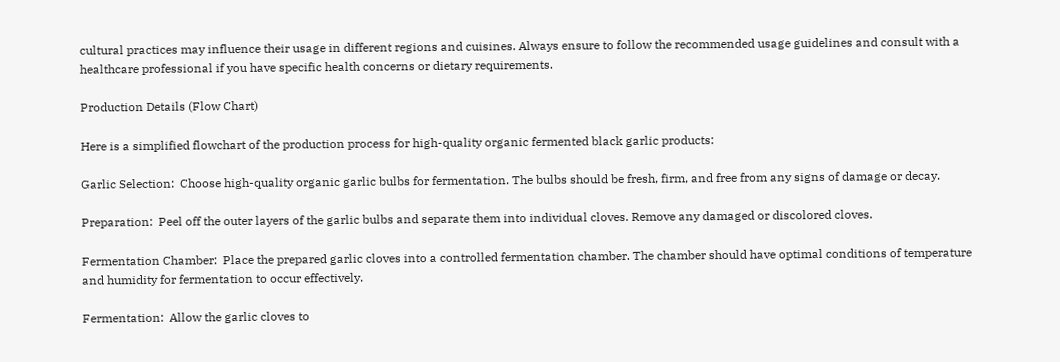cultural practices may influence their usage in different regions and cuisines. Always ensure to follow the recommended usage guidelines and consult with a healthcare professional if you have specific health concerns or dietary requirements.

Production Details (Flow Chart)

Here is a simplified flowchart of the production process for high-quality organic fermented black garlic products:

Garlic Selection:  Choose high-quality organic garlic bulbs for fermentation. The bulbs should be fresh, firm, and free from any signs of damage or decay.

Preparation:  Peel off the outer layers of the garlic bulbs and separate them into individual cloves. Remove any damaged or discolored cloves.

Fermentation Chamber:  Place the prepared garlic cloves into a controlled fermentation chamber. The chamber should have optimal conditions of temperature and humidity for fermentation to occur effectively.

Fermentation:  Allow the garlic cloves to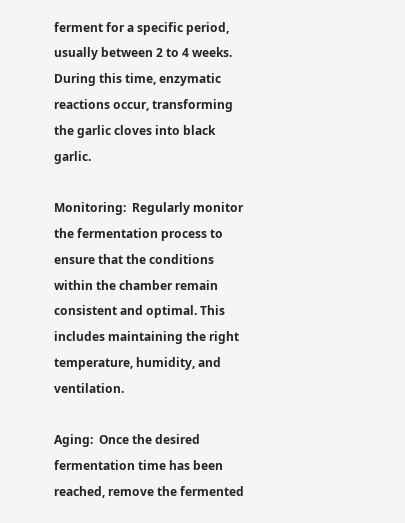ferment for a specific period, usually between 2 to 4 weeks. During this time, enzymatic reactions occur, transforming the garlic cloves into black garlic.

Monitoring:  Regularly monitor the fermentation process to ensure that the conditions within the chamber remain consistent and optimal. This includes maintaining the right temperature, humidity, and ventilation.

Aging:  Once the desired fermentation time has been reached, remove the fermented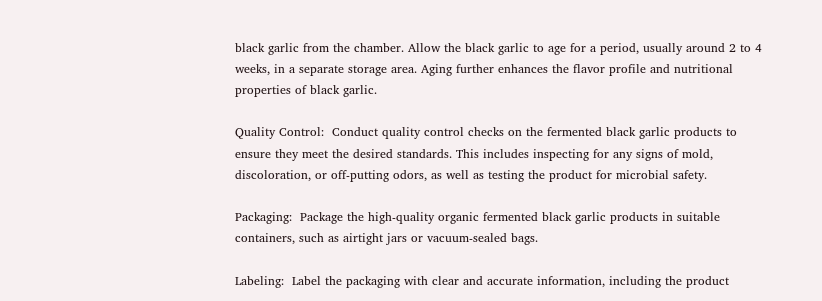black garlic from the chamber. Allow the black garlic to age for a period, usually around 2 to 4 weeks, in a separate storage area. Aging further enhances the flavor profile and nutritional properties of black garlic.

Quality Control:  Conduct quality control checks on the fermented black garlic products to ensure they meet the desired standards. This includes inspecting for any signs of mold, discoloration, or off-putting odors, as well as testing the product for microbial safety.

Packaging:  Package the high-quality organic fermented black garlic products in suitable containers, such as airtight jars or vacuum-sealed bags.

Labeling:  Label the packaging with clear and accurate information, including the product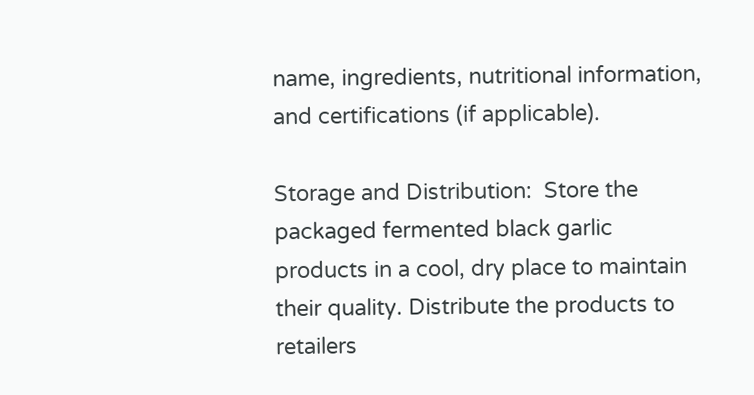name, ingredients, nutritional information, and certifications (if applicable).

Storage and Distribution:  Store the packaged fermented black garlic products in a cool, dry place to maintain their quality. Distribute the products to retailers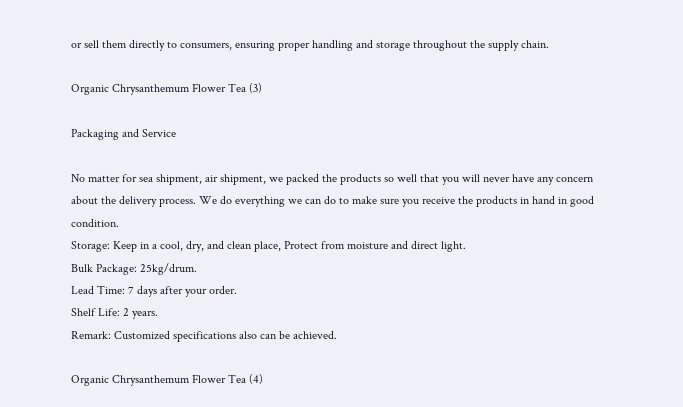or sell them directly to consumers, ensuring proper handling and storage throughout the supply chain.

Organic Chrysanthemum Flower Tea (3)

Packaging and Service

No matter for sea shipment, air shipment, we packed the products so well that you will never have any concern about the delivery process. We do everything we can do to make sure you receive the products in hand in good condition.
Storage: Keep in a cool, dry, and clean place, Protect from moisture and direct light.
Bulk Package: 25kg/drum.
Lead Time: 7 days after your order.
Shelf Life: 2 years.
Remark: Customized specifications also can be achieved.

Organic Chrysanthemum Flower Tea (4)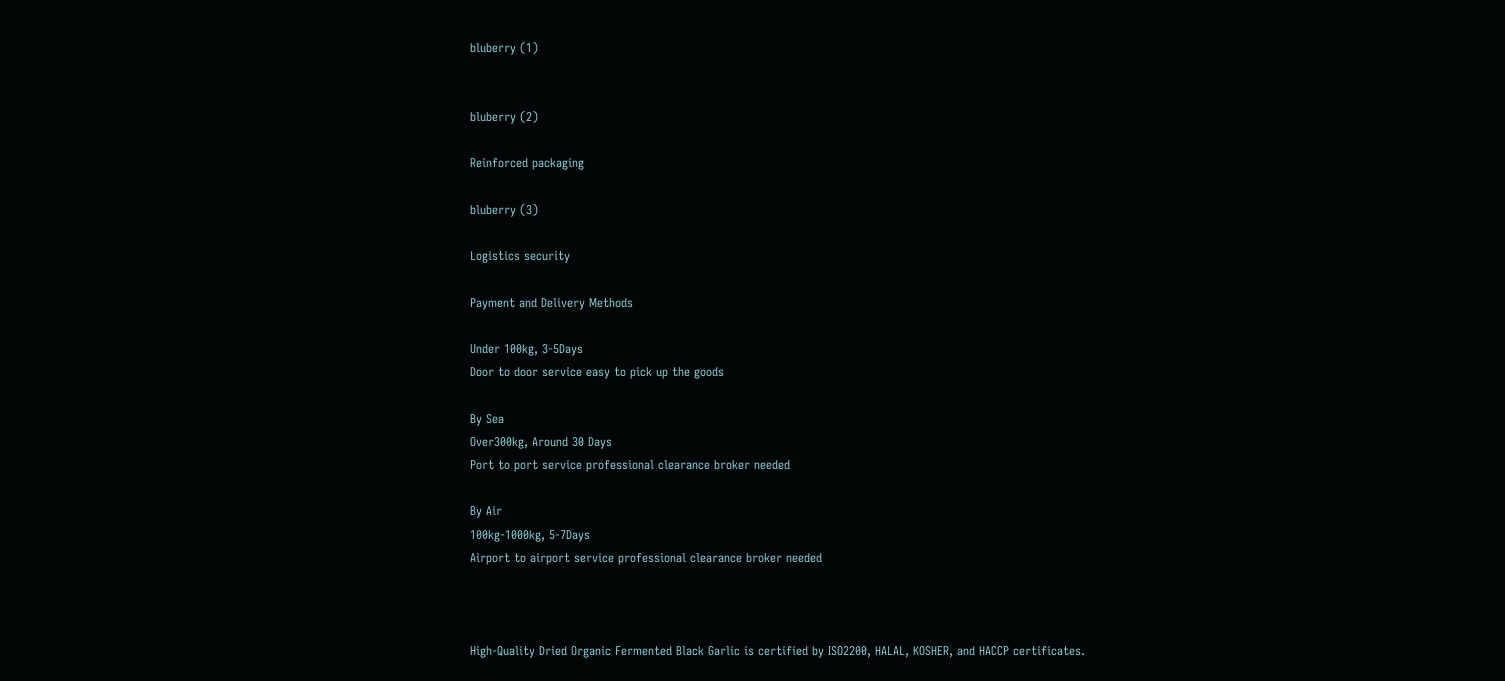bluberry (1)


bluberry (2)

Reinforced packaging

bluberry (3)

Logistics security

Payment and Delivery Methods

Under 100kg, 3-5Days
Door to door service easy to pick up the goods

By Sea
Over300kg, Around 30 Days
Port to port service professional clearance broker needed

By Air
100kg-1000kg, 5-7Days
Airport to airport service professional clearance broker needed



High-Quality Dried Organic Fermented Black Garlic is certified by ISO2200, HALAL, KOSHER, and HACCP certificates.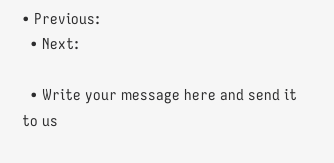• Previous:
  • Next:

  • Write your message here and send it to us